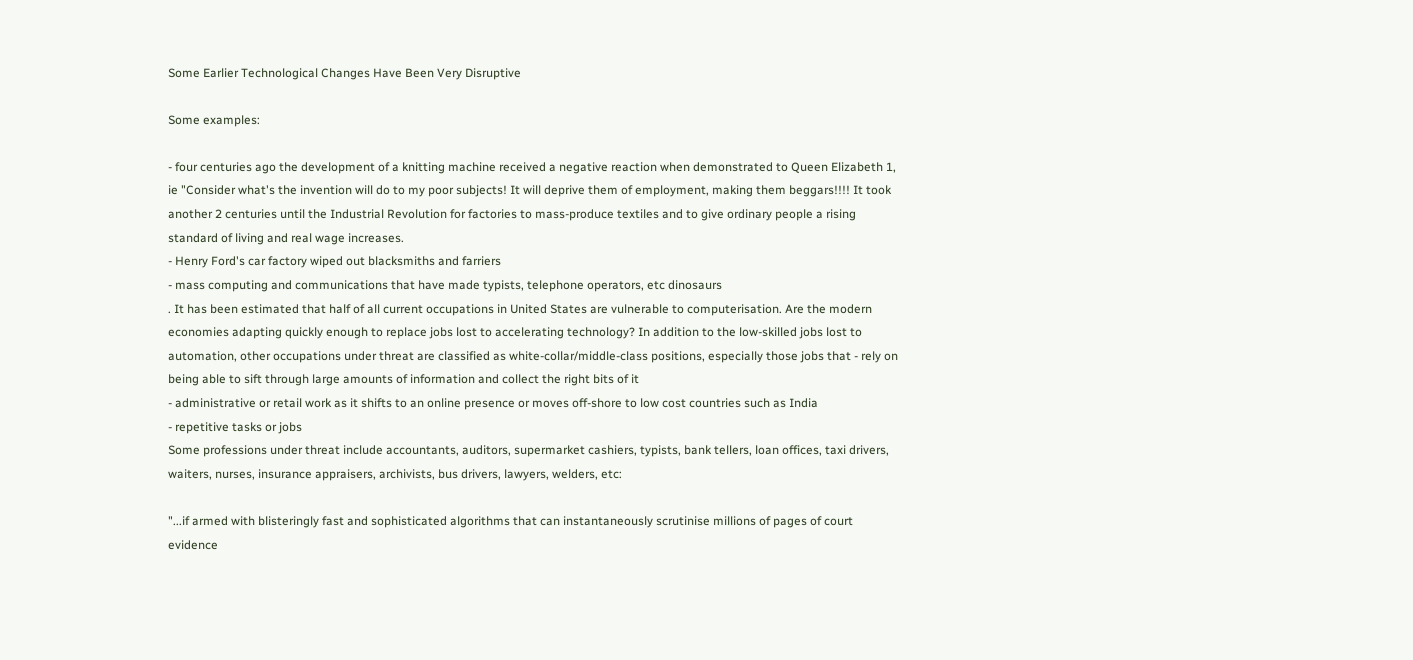Some Earlier Technological Changes Have Been Very Disruptive

Some examples:

- four centuries ago the development of a knitting machine received a negative reaction when demonstrated to Queen Elizabeth 1, ie "Consider what's the invention will do to my poor subjects! It will deprive them of employment, making them beggars!!!! It took another 2 centuries until the Industrial Revolution for factories to mass-produce textiles and to give ordinary people a rising standard of living and real wage increases.
- Henry Ford's car factory wiped out blacksmiths and farriers
- mass computing and communications that have made typists, telephone operators, etc dinosaurs
. It has been estimated that half of all current occupations in United States are vulnerable to computerisation. Are the modern economies adapting quickly enough to replace jobs lost to accelerating technology? In addition to the low-skilled jobs lost to automation, other occupations under threat are classified as white-collar/middle-class positions, especially those jobs that - rely on being able to sift through large amounts of information and collect the right bits of it
- administrative or retail work as it shifts to an online presence or moves off-shore to low cost countries such as India
- repetitive tasks or jobs
Some professions under threat include accountants, auditors, supermarket cashiers, typists, bank tellers, loan offices, taxi drivers, waiters, nurses, insurance appraisers, archivists, bus drivers, lawyers, welders, etc:

"...if armed with blisteringly fast and sophisticated algorithms that can instantaneously scrutinise millions of pages of court evidence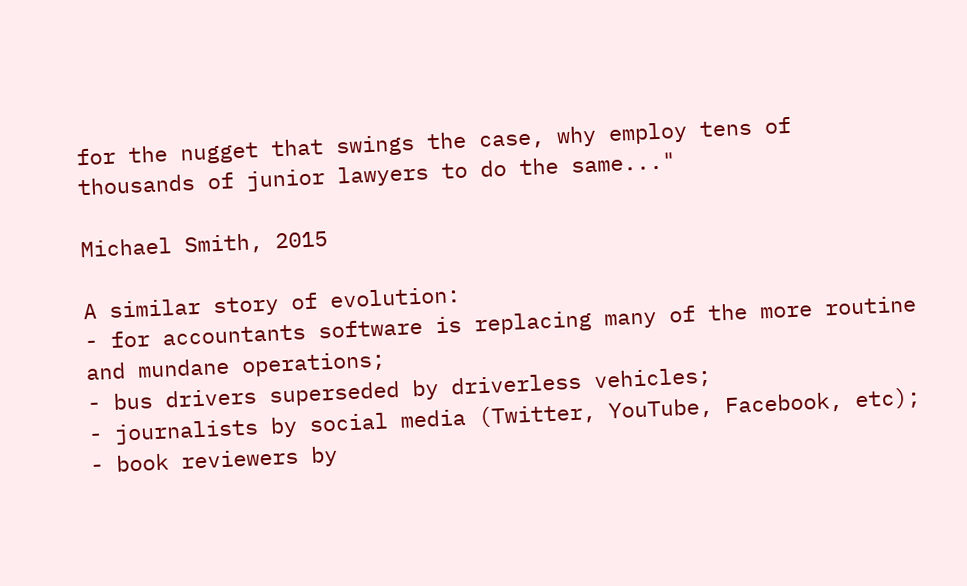for the nugget that swings the case, why employ tens of thousands of junior lawyers to do the same..."

Michael Smith, 2015

A similar story of evolution:
- for accountants software is replacing many of the more routine and mundane operations;
- bus drivers superseded by driverless vehicles;
- journalists by social media (Twitter, YouTube, Facebook, etc);
- book reviewers by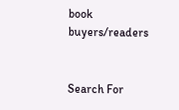book buyers/readers


Search For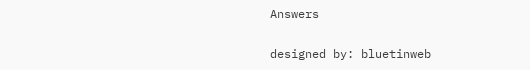Answers

designed by: bluetinweb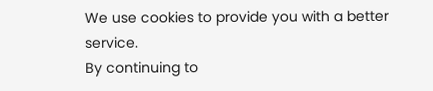We use cookies to provide you with a better service.
By continuing to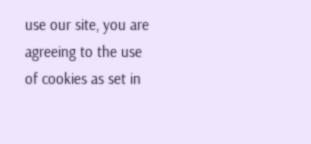use our site, you are agreeing to the use of cookies as set in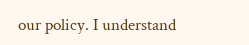our policy. I understand